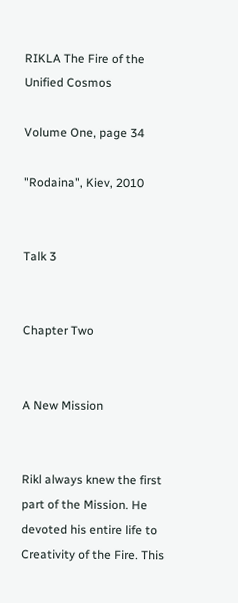RIKLA The Fire of the Unified Cosmos

Volume One, page 34

"Rodaina", Kiev, 2010


Talk 3


Chapter Two


A New Mission


Rikl always knew the first part of the Mission. He devoted his entire life to Creativity of the Fire. This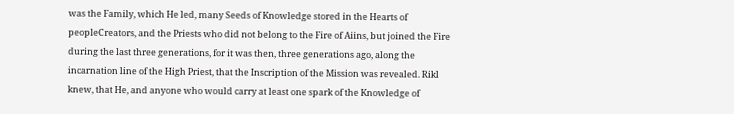was the Family, which He led, many Seeds of Knowledge stored in the Hearts of peopleCreators, and the Priests who did not belong to the Fire of Aiins, but joined the Fire during the last three generations, for it was then, three generations ago, along the incarnation line of the High Priest, that the Inscription of the Mission was revealed. Rikl knew, that He, and anyone who would carry at least one spark of the Knowledge of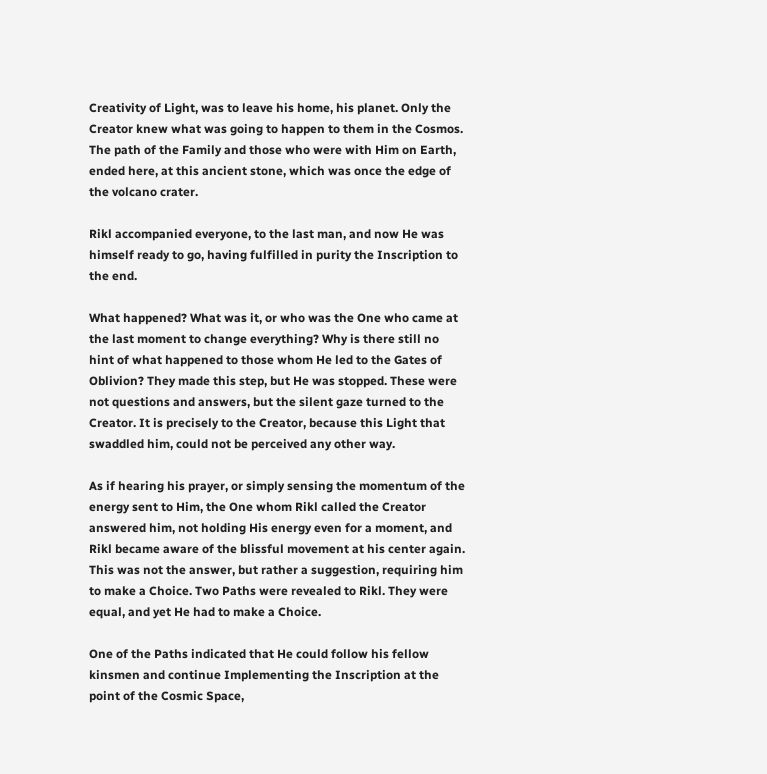Creativity of Light, was to leave his home, his planet. Only the Creator knew what was going to happen to them in the Cosmos. The path of the Family and those who were with Him on Earth, ended here, at this ancient stone, which was once the edge of the volcano crater.

Rikl accompanied everyone, to the last man, and now He was himself ready to go, having fulfilled in purity the Inscription to the end.

What happened? What was it, or who was the One who came at the last moment to change everything? Why is there still no hint of what happened to those whom He led to the Gates of Oblivion? They made this step, but He was stopped. These were not questions and answers, but the silent gaze turned to the Creator. It is precisely to the Creator, because this Light that swaddled him, could not be perceived any other way.

As if hearing his prayer, or simply sensing the momentum of the energy sent to Him, the One whom Rikl called the Creator answered him, not holding His energy even for a moment, and Rikl became aware of the blissful movement at his center again. This was not the answer, but rather a suggestion, requiring him to make a Choice. Two Paths were revealed to Rikl. They were equal, and yet He had to make a Choice.

One of the Paths indicated that He could follow his fellow kinsmen and continue Implementing the Inscription at the point of the Cosmic Space,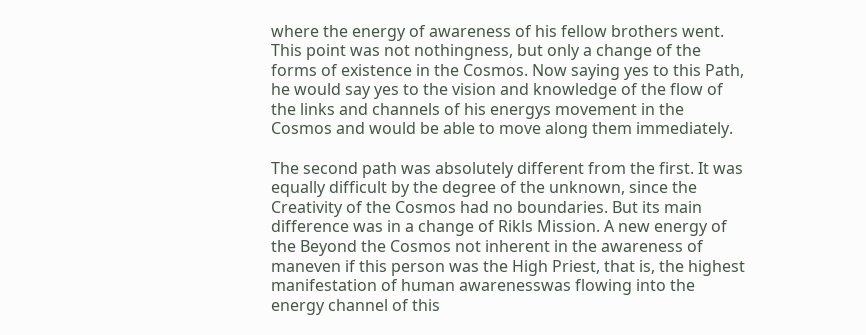where the energy of awareness of his fellow brothers went. This point was not nothingness, but only a change of the forms of existence in the Cosmos. Now saying yes to this Path, he would say yes to the vision and knowledge of the flow of the links and channels of his energys movement in the Cosmos and would be able to move along them immediately.

The second path was absolutely different from the first. It was equally difficult by the degree of the unknown, since the Creativity of the Cosmos had no boundaries. But its main difference was in a change of Rikls Mission. A new energy of the Beyond the Cosmos not inherent in the awareness of maneven if this person was the High Priest, that is, the highest manifestation of human awarenesswas flowing into the energy channel of this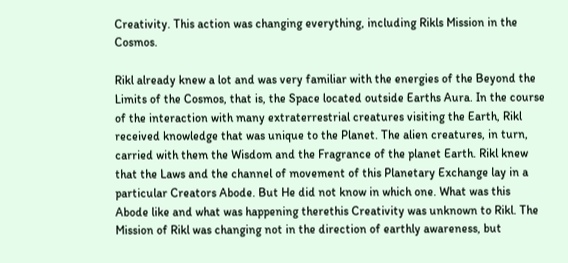Creativity. This action was changing everything, including Rikls Mission in the Cosmos.

Rikl already knew a lot and was very familiar with the energies of the Beyond the Limits of the Cosmos, that is, the Space located outside Earths Aura. In the course of the interaction with many extraterrestrial creatures visiting the Earth, Rikl received knowledge that was unique to the Planet. The alien creatures, in turn, carried with them the Wisdom and the Fragrance of the planet Earth. Rikl knew that the Laws and the channel of movement of this Planetary Exchange lay in a particular Creators Abode. But He did not know in which one. What was this Abode like and what was happening therethis Creativity was unknown to Rikl. The Mission of Rikl was changing not in the direction of earthly awareness, but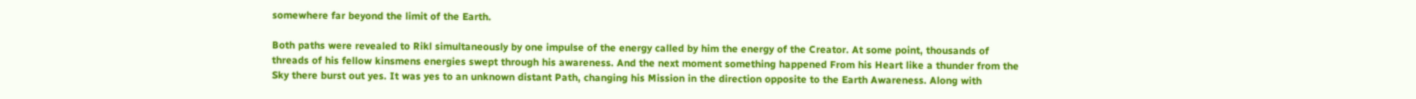somewhere far beyond the limit of the Earth.

Both paths were revealed to Rikl simultaneously by one impulse of the energy called by him the energy of the Creator. At some point, thousands of threads of his fellow kinsmens energies swept through his awareness. And the next moment something happened From his Heart like a thunder from the Sky there burst out yes. It was yes to an unknown distant Path, changing his Mission in the direction opposite to the Earth Awareness. Along with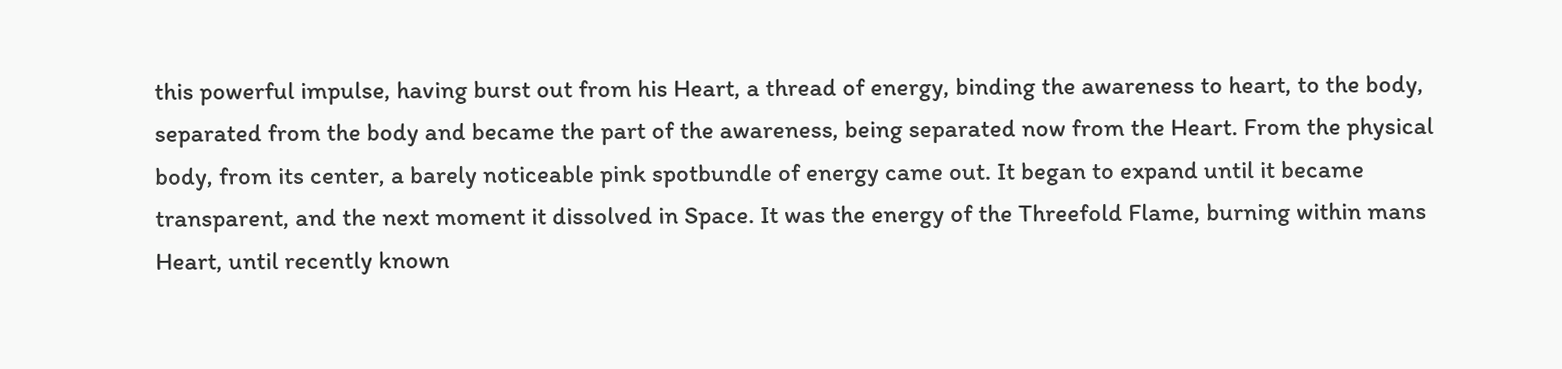this powerful impulse, having burst out from his Heart, a thread of energy, binding the awareness to heart, to the body, separated from the body and became the part of the awareness, being separated now from the Heart. From the physical body, from its center, a barely noticeable pink spotbundle of energy came out. It began to expand until it became transparent, and the next moment it dissolved in Space. It was the energy of the Threefold Flame, burning within mans Heart, until recently known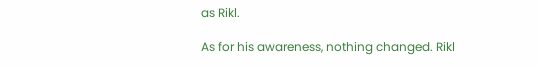as Rikl.

As for his awareness, nothing changed. Rikl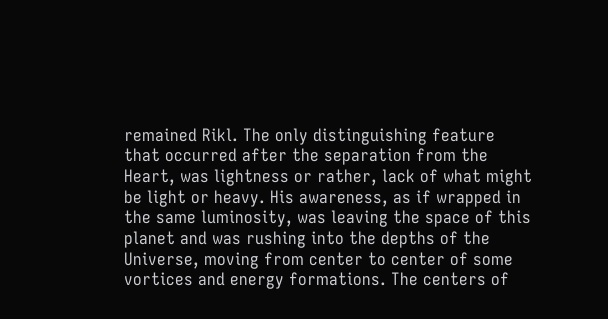remained Rikl. The only distinguishing feature that occurred after the separation from the Heart, was lightness or rather, lack of what might be light or heavy. His awareness, as if wrapped in the same luminosity, was leaving the space of this planet and was rushing into the depths of the Universe, moving from center to center of some vortices and energy formations. The centers of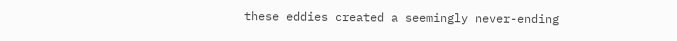these eddies created a seemingly never-ending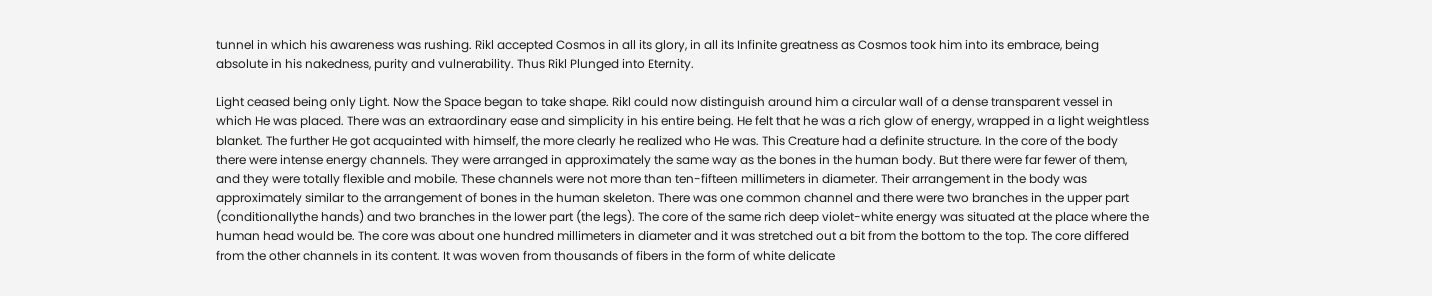tunnel in which his awareness was rushing. Rikl accepted Cosmos in all its glory, in all its Infinite greatness as Cosmos took him into its embrace, being absolute in his nakedness, purity and vulnerability. Thus Rikl Plunged into Eternity.

Light ceased being only Light. Now the Space began to take shape. Rikl could now distinguish around him a circular wall of a dense transparent vessel in which He was placed. There was an extraordinary ease and simplicity in his entire being. He felt that he was a rich glow of energy, wrapped in a light weightless blanket. The further He got acquainted with himself, the more clearly he realized who He was. This Creature had a definite structure. In the core of the body there were intense energy channels. They were arranged in approximately the same way as the bones in the human body. But there were far fewer of them, and they were totally flexible and mobile. These channels were not more than ten-fifteen millimeters in diameter. Their arrangement in the body was approximately similar to the arrangement of bones in the human skeleton. There was one common channel and there were two branches in the upper part (conditionallythe hands) and two branches in the lower part (the legs). The core of the same rich deep violet-white energy was situated at the place where the human head would be. The core was about one hundred millimeters in diameter and it was stretched out a bit from the bottom to the top. The core differed from the other channels in its content. It was woven from thousands of fibers in the form of white delicate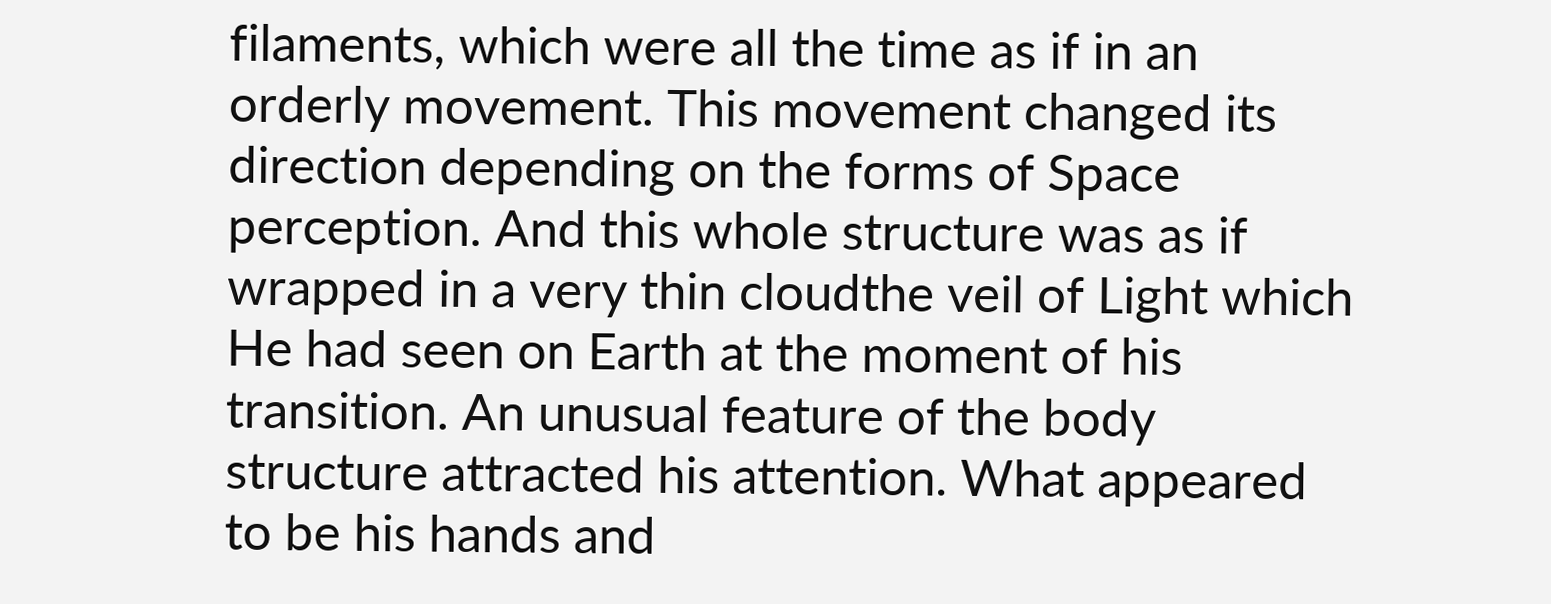filaments, which were all the time as if in an orderly movement. This movement changed its direction depending on the forms of Space perception. And this whole structure was as if wrapped in a very thin cloudthe veil of Light which He had seen on Earth at the moment of his transition. An unusual feature of the body structure attracted his attention. What appeared to be his hands and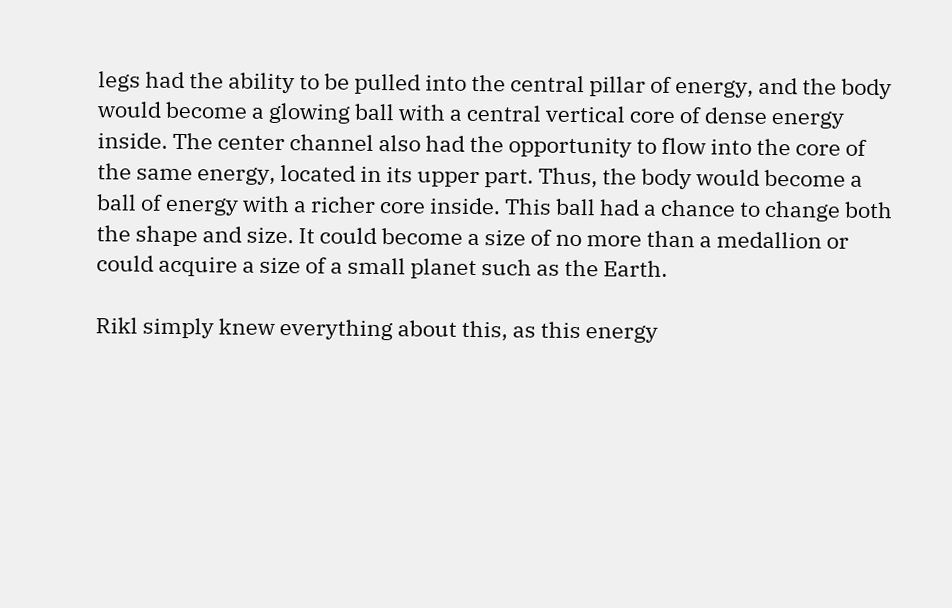legs had the ability to be pulled into the central pillar of energy, and the body would become a glowing ball with a central vertical core of dense energy inside. The center channel also had the opportunity to flow into the core of the same energy, located in its upper part. Thus, the body would become a ball of energy with a richer core inside. This ball had a chance to change both the shape and size. It could become a size of no more than a medallion or could acquire a size of a small planet such as the Earth.

Rikl simply knew everything about this, as this energy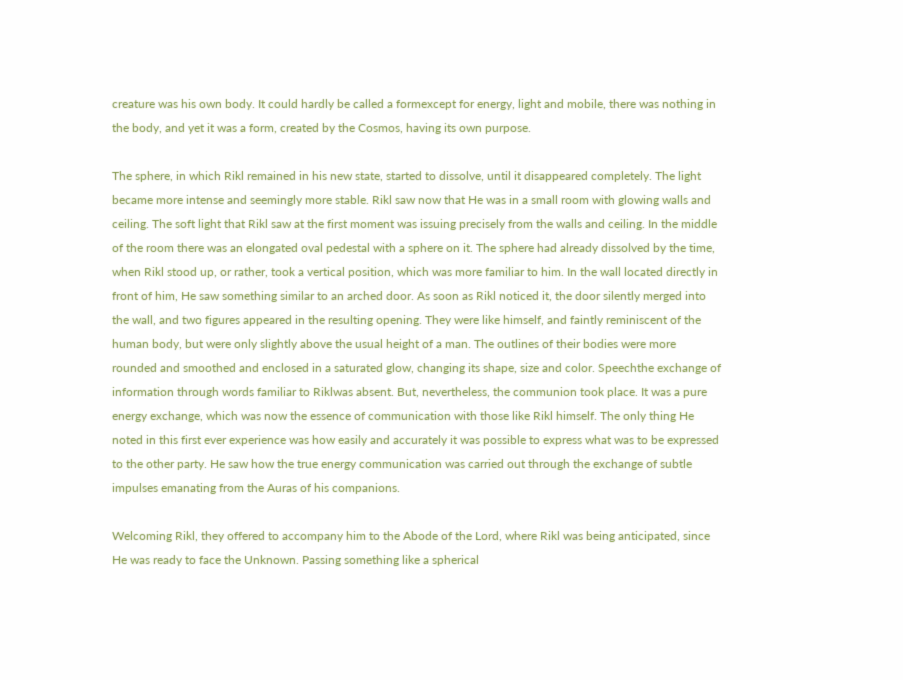creature was his own body. It could hardly be called a formexcept for energy, light and mobile, there was nothing in the body, and yet it was a form, created by the Cosmos, having its own purpose.

The sphere, in which Rikl remained in his new state, started to dissolve, until it disappeared completely. The light became more intense and seemingly more stable. Rikl saw now that He was in a small room with glowing walls and ceiling. The soft light that Rikl saw at the first moment was issuing precisely from the walls and ceiling. In the middle of the room there was an elongated oval pedestal with a sphere on it. The sphere had already dissolved by the time, when Rikl stood up, or rather, took a vertical position, which was more familiar to him. In the wall located directly in front of him, He saw something similar to an arched door. As soon as Rikl noticed it, the door silently merged into the wall, and two figures appeared in the resulting opening. They were like himself, and faintly reminiscent of the human body, but were only slightly above the usual height of a man. The outlines of their bodies were more rounded and smoothed and enclosed in a saturated glow, changing its shape, size and color. Speechthe exchange of information through words familiar to Riklwas absent. But, nevertheless, the communion took place. It was a pure energy exchange, which was now the essence of communication with those like Rikl himself. The only thing He noted in this first ever experience was how easily and accurately it was possible to express what was to be expressed to the other party. He saw how the true energy communication was carried out through the exchange of subtle impulses emanating from the Auras of his companions.

Welcoming Rikl, they offered to accompany him to the Abode of the Lord, where Rikl was being anticipated, since He was ready to face the Unknown. Passing something like a spherical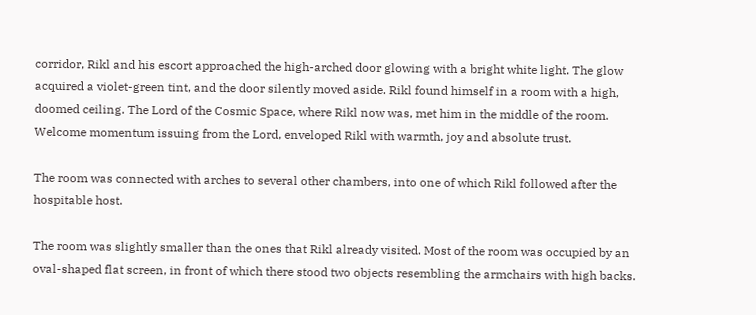corridor, Rikl and his escort approached the high-arched door glowing with a bright white light. The glow acquired a violet-green tint, and the door silently moved aside. Rikl found himself in a room with a high, doomed ceiling. The Lord of the Cosmic Space, where Rikl now was, met him in the middle of the room. Welcome momentum issuing from the Lord, enveloped Rikl with warmth, joy and absolute trust.

The room was connected with arches to several other chambers, into one of which Rikl followed after the hospitable host.

The room was slightly smaller than the ones that Rikl already visited. Most of the room was occupied by an oval-shaped flat screen, in front of which there stood two objects resembling the armchairs with high backs.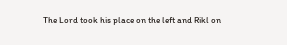The Lord took his place on the left and Rikl on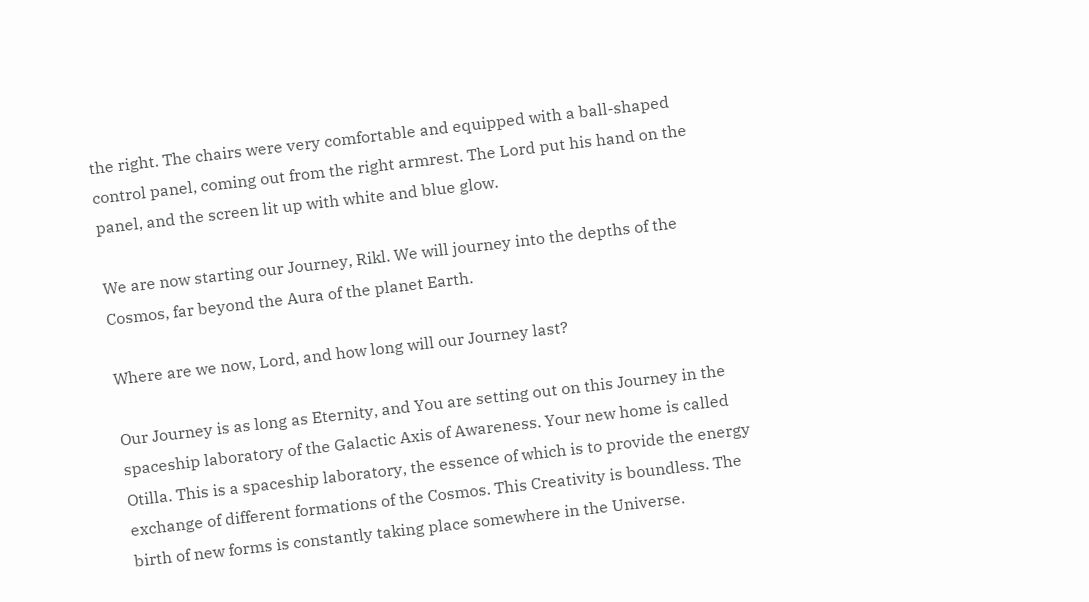the right. The chairs were very comfortable and equipped with a ball-shaped control panel, coming out from the right armrest. The Lord put his hand on the panel, and the screen lit up with white and blue glow.

We are now starting our Journey, Rikl. We will journey into the depths of the Cosmos, far beyond the Aura of the planet Earth.

Where are we now, Lord, and how long will our Journey last?

Our Journey is as long as Eternity, and You are setting out on this Journey in the spaceship laboratory of the Galactic Axis of Awareness. Your new home is called Otilla. This is a spaceship laboratory, the essence of which is to provide the energy exchange of different formations of the Cosmos. This Creativity is boundless. The birth of new forms is constantly taking place somewhere in the Universe.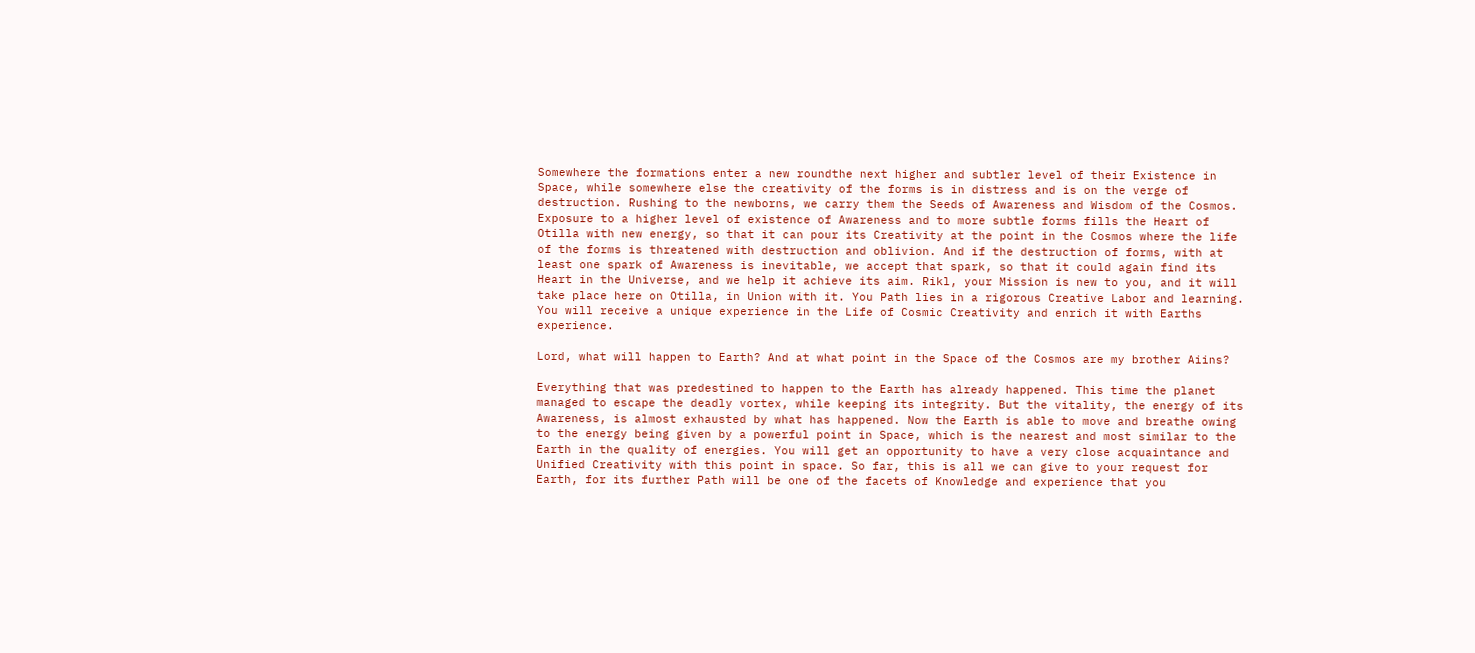Somewhere the formations enter a new roundthe next higher and subtler level of their Existence in Space, while somewhere else the creativity of the forms is in distress and is on the verge of destruction. Rushing to the newborns, we carry them the Seeds of Awareness and Wisdom of the Cosmos. Exposure to a higher level of existence of Awareness and to more subtle forms fills the Heart of Otilla with new energy, so that it can pour its Creativity at the point in the Cosmos where the life of the forms is threatened with destruction and oblivion. And if the destruction of forms, with at least one spark of Awareness is inevitable, we accept that spark, so that it could again find its Heart in the Universe, and we help it achieve its aim. Rikl, your Mission is new to you, and it will take place here on Otilla, in Union with it. You Path lies in a rigorous Creative Labor and learning. You will receive a unique experience in the Life of Cosmic Creativity and enrich it with Earths experience.

Lord, what will happen to Earth? And at what point in the Space of the Cosmos are my brother Aiins?

Everything that was predestined to happen to the Earth has already happened. This time the planet managed to escape the deadly vortex, while keeping its integrity. But the vitality, the energy of its Awareness, is almost exhausted by what has happened. Now the Earth is able to move and breathe owing to the energy being given by a powerful point in Space, which is the nearest and most similar to the Earth in the quality of energies. You will get an opportunity to have a very close acquaintance and Unified Creativity with this point in space. So far, this is all we can give to your request for Earth, for its further Path will be one of the facets of Knowledge and experience that you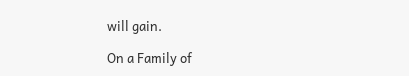will gain.

On a Family of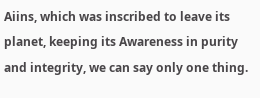Aiins, which was inscribed to leave its planet, keeping its Awareness in purity and integrity, we can say only one thing.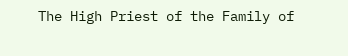The High Priest of the Family of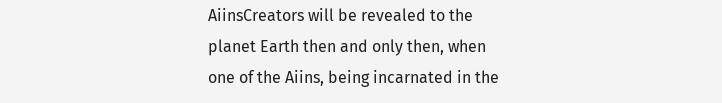AiinsCreators will be revealed to the planet Earth then and only then, when one of the Aiins, being incarnated in the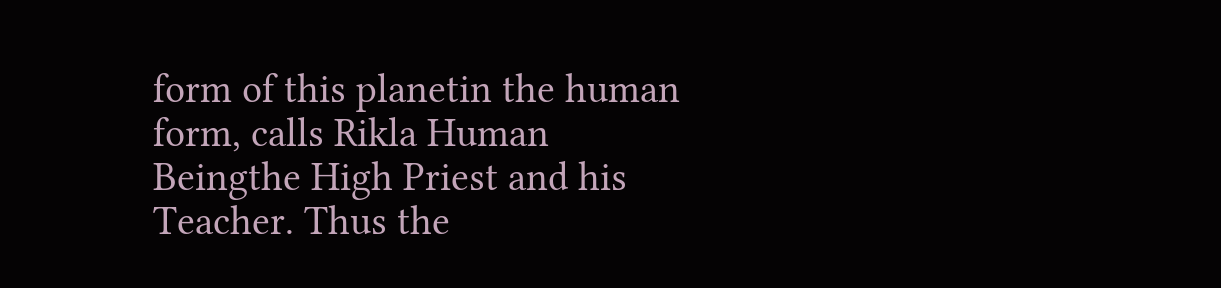form of this planetin the human form, calls Rikla Human Beingthe High Priest and his Teacher. Thus the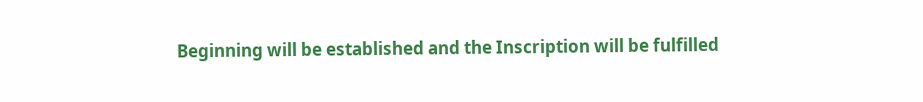Beginning will be established and the Inscription will be fulfilled